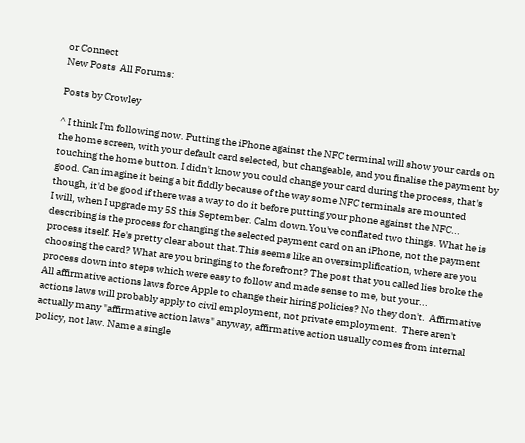or Connect
New Posts  All Forums:

Posts by Crowley

^ I think I'm following now. Putting the iPhone against the NFC terminal will show your cards on the home screen, with your default card selected, but changeable, and you finalise the payment by touching the home button. I didn't know you could change your card during the process, that's good. Can imagine it being a bit fiddly because of the way some NFC terminals are mounted though, it'd be good if there was a way to do it before putting your phone against the NFC...
I will, when I upgrade my 5S this September. Calm down.You've conflated two things. What he is describing is the process for changing the selected payment card on an iPhone, not the payment process itself. He's pretty clear about that.This seems like an oversimplification, where are you choosing the card? What are you bringing to the forefront? The post that you called lies broke the process down into steps which were easy to follow and made sense to me, but your...
All affirmative actions laws force Apple to change their hiring policies? No they don't.  Affirmative actions laws will probably apply to civil employment, not private employment.  There aren't actually many "affirmative action laws" anyway, affirmative action usually comes from internal policy, not law. Name a single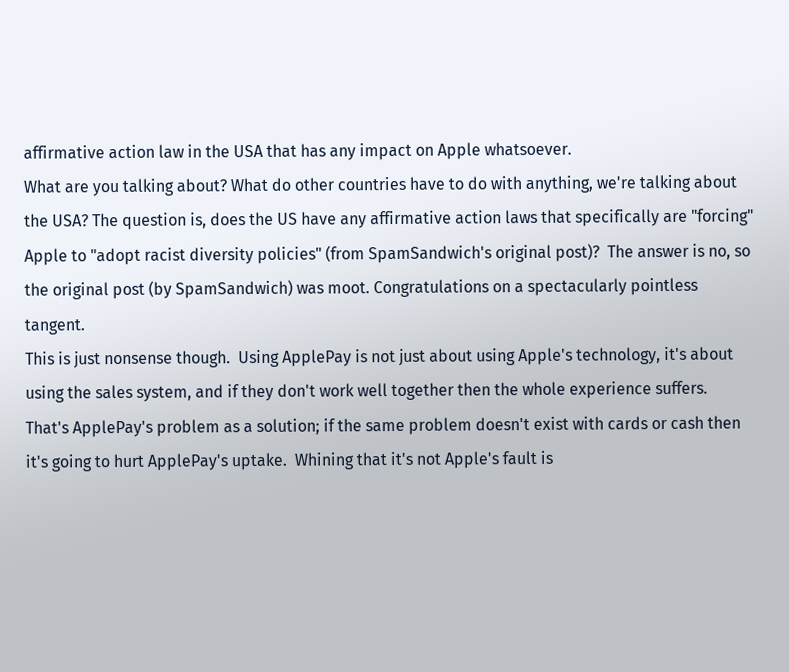affirmative action law in the USA that has any impact on Apple whatsoever.
What are you talking about? What do other countries have to do with anything, we're talking about the USA? The question is, does the US have any affirmative action laws that specifically are "forcing" Apple to "adopt racist diversity policies" (from SpamSandwich's original post)?  The answer is no, so the original post (by SpamSandwich) was moot. Congratulations on a spectacularly pointless tangent.
This is just nonsense though.  Using ApplePay is not just about using Apple's technology, it's about using the sales system, and if they don't work well together then the whole experience suffers.  That's ApplePay's problem as a solution; if the same problem doesn't exist with cards or cash then it's going to hurt ApplePay's uptake.  Whining that it's not Apple's fault is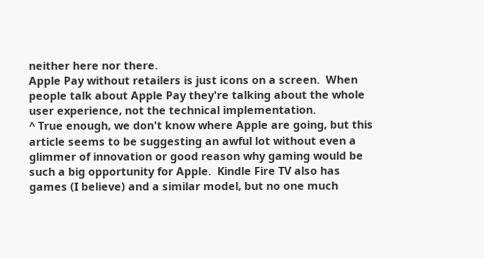neither here nor there.
Apple Pay without retailers is just icons on a screen.  When people talk about Apple Pay they're talking about the whole user experience, not the technical implementation.
^ True enough, we don't know where Apple are going, but this article seems to be suggesting an awful lot without even a glimmer of innovation or good reason why gaming would be such a big opportunity for Apple.  Kindle Fire TV also has games (I believe) and a similar model, but no one much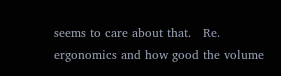seems to care about that.   Re. ergonomics and how good the volume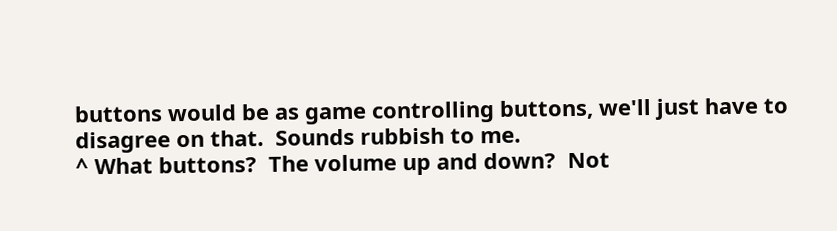buttons would be as game controlling buttons, we'll just have to disagree on that.  Sounds rubbish to me.
^ What buttons?  The volume up and down?  Not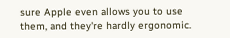sure Apple even allows you to use them, and they're hardly ergonomic.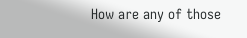How are any of those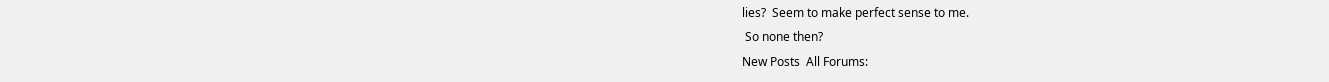lies?  Seem to make perfect sense to me.
 So none then?
New Posts  All Forums: